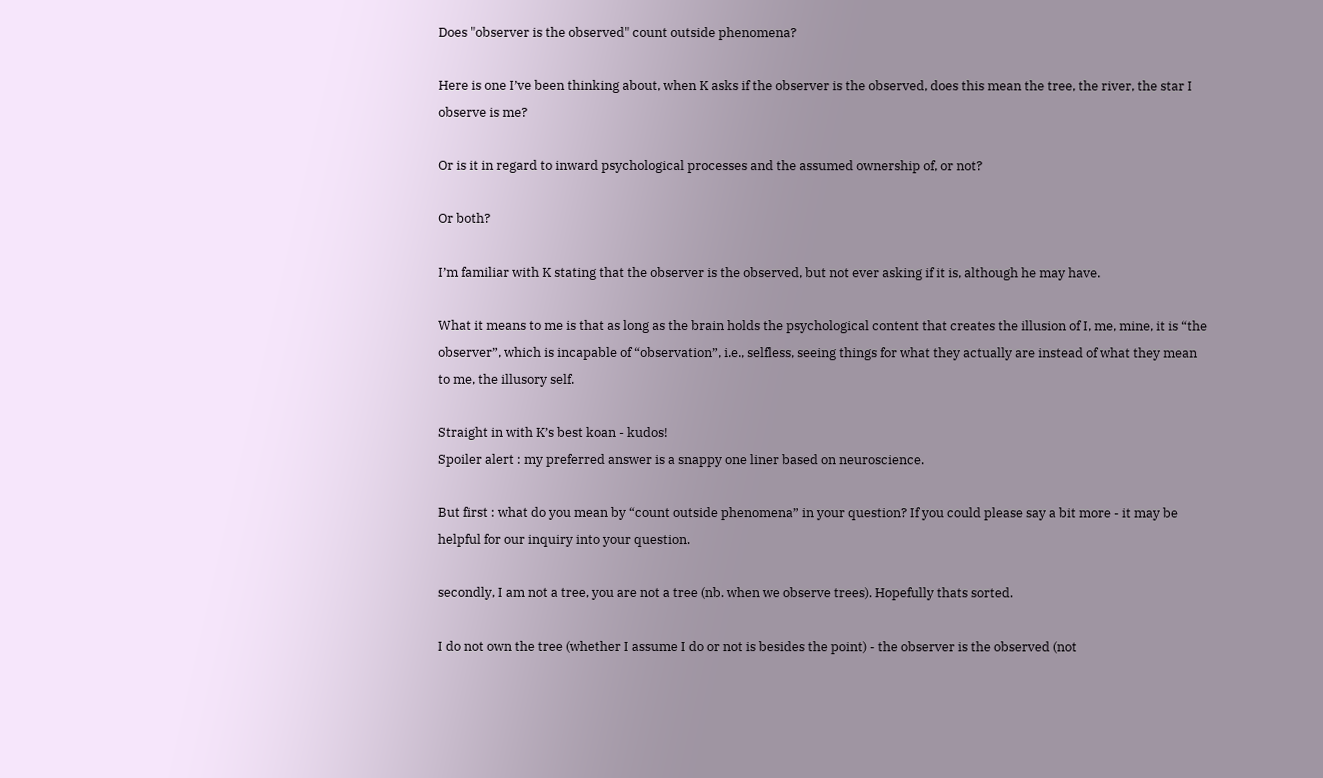Does "observer is the observed" count outside phenomena?

Here is one I’ve been thinking about, when K asks if the observer is the observed, does this mean the tree, the river, the star I observe is me?

Or is it in regard to inward psychological processes and the assumed ownership of, or not?

Or both?

I’m familiar with K stating that the observer is the observed, but not ever asking if it is, although he may have.

What it means to me is that as long as the brain holds the psychological content that creates the illusion of I, me, mine, it is “the observer”, which is incapable of “observation”, i.e., selfless, seeing things for what they actually are instead of what they mean to me, the illusory self.

Straight in with K’s best koan - kudos!
Spoiler alert : my preferred answer is a snappy one liner based on neuroscience.

But first : what do you mean by “count outside phenomena” in your question? If you could please say a bit more - it may be helpful for our inquiry into your question.

secondly, I am not a tree, you are not a tree (nb. when we observe trees). Hopefully thats sorted.

I do not own the tree (whether I assume I do or not is besides the point) - the observer is the observed (not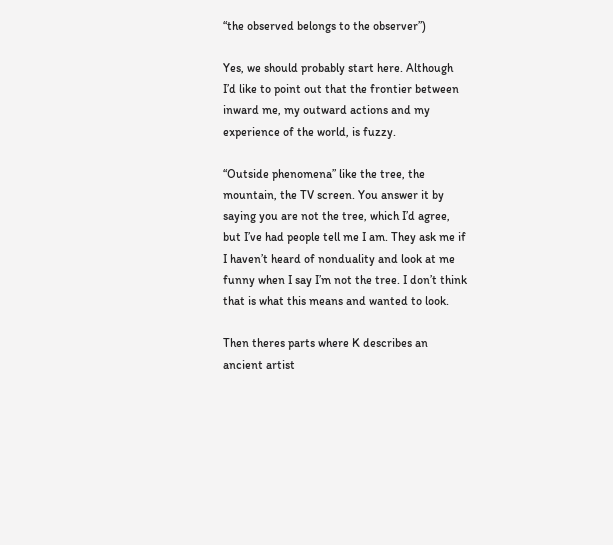“the observed belongs to the observer”)

Yes, we should probably start here. Although I’d like to point out that the frontier between inward me, my outward actions and my experience of the world, is fuzzy.

“Outside phenomena” like the tree, the mountain, the TV screen. You answer it by saying you are not the tree, which I’d agree, but I’ve had people tell me I am. They ask me if I haven’t heard of nonduality and look at me funny when I say I’m not the tree. I don’t think that is what this means and wanted to look.

Then theres parts where K describes an ancient artist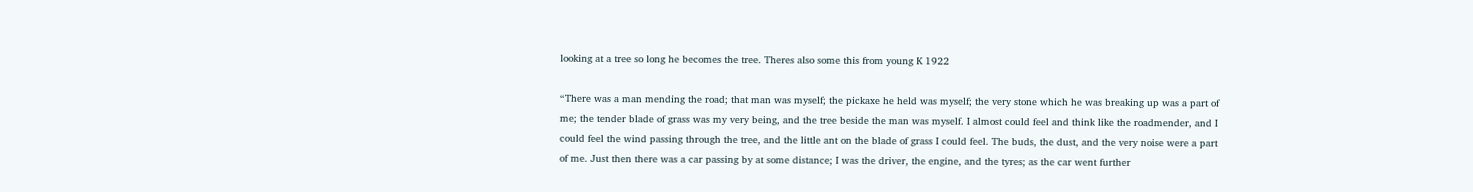looking at a tree so long he becomes the tree. Theres also some this from young K 1922

“There was a man mending the road; that man was myself; the pickaxe he held was myself; the very stone which he was breaking up was a part of me; the tender blade of grass was my very being, and the tree beside the man was myself. I almost could feel and think like the roadmender, and I could feel the wind passing through the tree, and the little ant on the blade of grass I could feel. The buds, the dust, and the very noise were a part of me. Just then there was a car passing by at some distance; I was the driver, the engine, and the tyres; as the car went further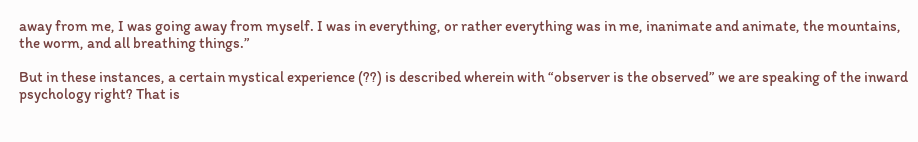away from me, I was going away from myself. I was in everything, or rather everything was in me, inanimate and animate, the mountains, the worm, and all breathing things.”

But in these instances, a certain mystical experience (??) is described wherein with “observer is the observed” we are speaking of the inward psychology right? That is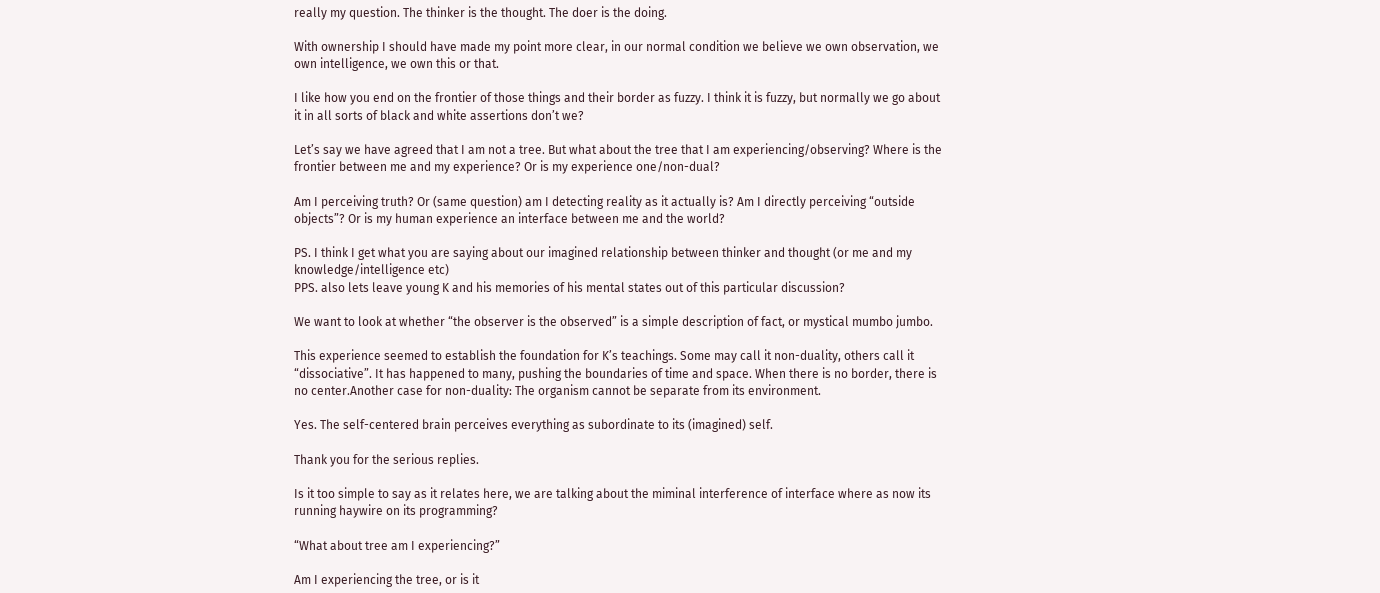really my question. The thinker is the thought. The doer is the doing.

With ownership I should have made my point more clear, in our normal condition we believe we own observation, we own intelligence, we own this or that.

I like how you end on the frontier of those things and their border as fuzzy. I think it is fuzzy, but normally we go about it in all sorts of black and white assertions don’t we?

Let’s say we have agreed that I am not a tree. But what about the tree that I am experiencing/observing? Where is the frontier between me and my experience? Or is my experience one/non-dual?

Am I perceiving truth? Or (same question) am I detecting reality as it actually is? Am I directly perceiving “outside objects”? Or is my human experience an interface between me and the world?

PS. I think I get what you are saying about our imagined relationship between thinker and thought (or me and my knowledge/intelligence etc)
PPS. also lets leave young K and his memories of his mental states out of this particular discussion?

We want to look at whether “the observer is the observed” is a simple description of fact, or mystical mumbo jumbo.

This experience seemed to establish the foundation for K’s teachings. Some may call it non-duality, others call it “dissociative”. It has happened to many, pushing the boundaries of time and space. When there is no border, there is no center.Another case for non-duality: The organism cannot be separate from its environment.

Yes. The self-centered brain perceives everything as subordinate to its (imagined) self.

Thank you for the serious replies.

Is it too simple to say as it relates here, we are talking about the miminal interference of interface where as now its running haywire on its programming?

“What about tree am I experiencing?”

Am I experiencing the tree, or is it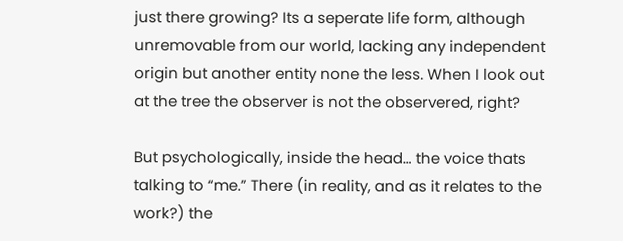just there growing? Its a seperate life form, although unremovable from our world, lacking any independent origin but another entity none the less. When I look out at the tree the observer is not the observered, right?

But psychologically, inside the head… the voice thats talking to “me.” There (in reality, and as it relates to the work?) the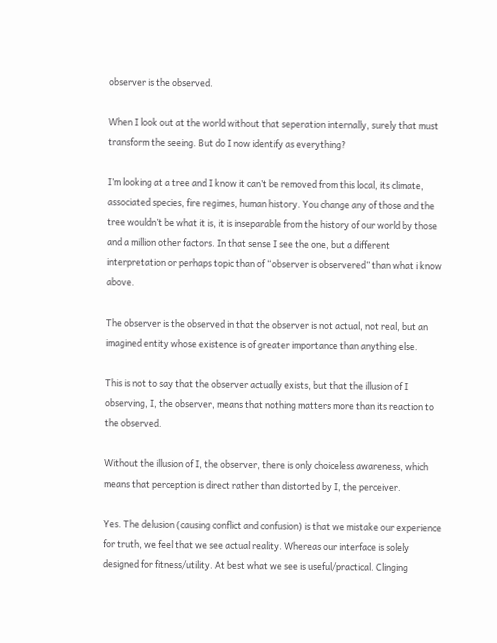observer is the observed.

When I look out at the world without that seperation internally, surely that must transform the seeing. But do I now identify as everything?

I’m looking at a tree and I know it can’t be removed from this local, its climate, associated species, fire regimes, human history. You change any of those and the tree wouldn’t be what it is, it is inseparable from the history of our world by those and a million other factors. In that sense I see the one, but a different interpretation or perhaps topic than of “observer is observered” than what i know above.

The observer is the observed in that the observer is not actual, not real, but an imagined entity whose existence is of greater importance than anything else.

This is not to say that the observer actually exists, but that the illusion of I observing, I, the observer, means that nothing matters more than its reaction to the observed.

Without the illusion of I, the observer, there is only choiceless awareness, which means that perception is direct rather than distorted by I, the perceiver.

Yes. The delusion (causing conflict and confusion) is that we mistake our experience for truth, we feel that we see actual reality. Whereas our interface is solely designed for fitness/utility. At best what we see is useful/practical. Clinging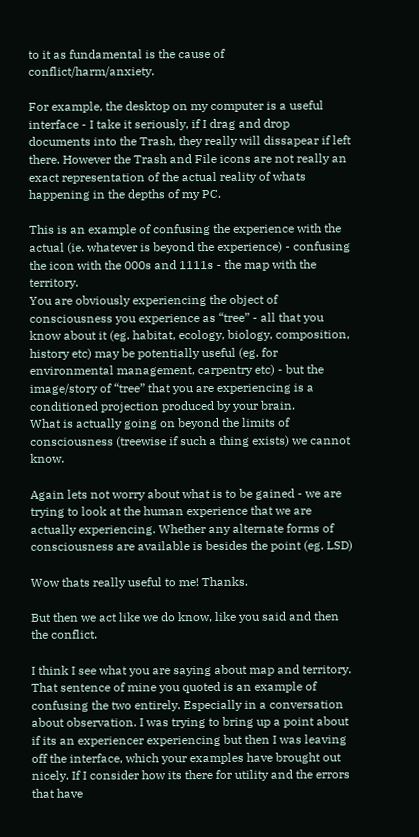to it as fundamental is the cause of conflict/harm/anxiety.

For example, the desktop on my computer is a useful interface - I take it seriously, if I drag and drop documents into the Trash, they really will dissapear if left there. However the Trash and File icons are not really an exact representation of the actual reality of whats happening in the depths of my PC.

This is an example of confusing the experience with the actual (ie. whatever is beyond the experience) - confusing the icon with the 000s and 1111s - the map with the territory.
You are obviously experiencing the object of consciousness you experience as “tree” - all that you know about it (eg. habitat, ecology, biology, composition, history etc) may be potentially useful (eg. for environmental management, carpentry etc) - but the image/story of “tree” that you are experiencing is a conditioned projection produced by your brain.
What is actually going on beyond the limits of consciousness (treewise if such a thing exists) we cannot know.

Again lets not worry about what is to be gained - we are trying to look at the human experience that we are actually experiencing. Whether any alternate forms of consciousness are available is besides the point (eg. LSD)

Wow thats really useful to me! Thanks.

But then we act like we do know, like you said and then the conflict.

I think I see what you are saying about map and territory. That sentence of mine you quoted is an example of confusing the two entirely. Especially in a conversation about observation. I was trying to bring up a point about if its an experiencer experiencing but then I was leaving off the interface, which your examples have brought out nicely. If I consider how its there for utility and the errors that have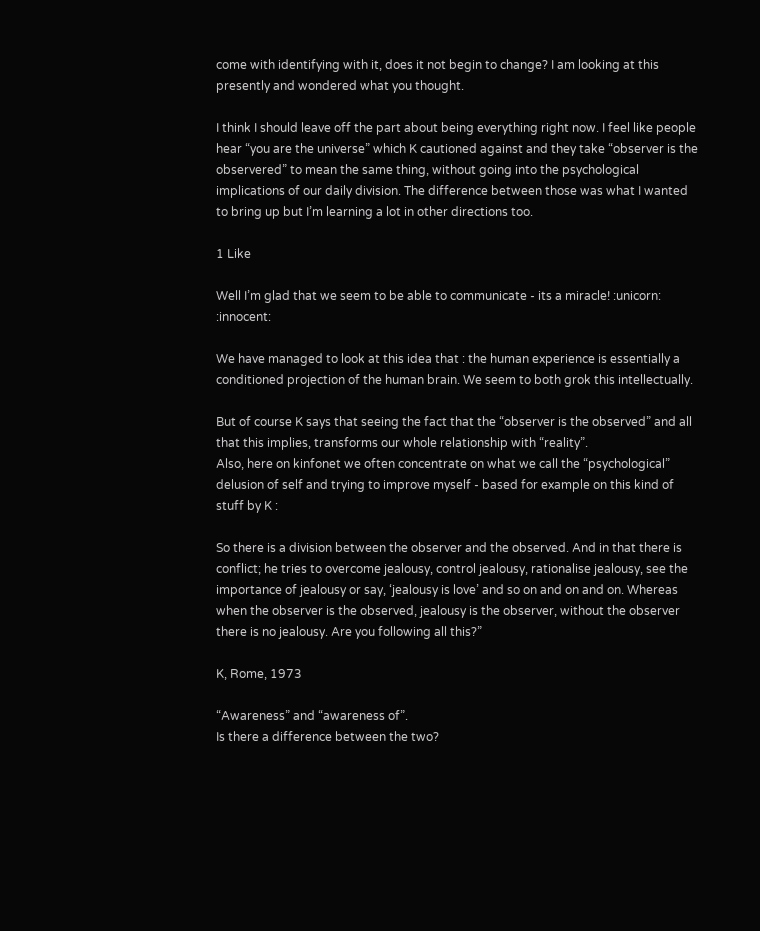come with identifying with it, does it not begin to change? I am looking at this presently and wondered what you thought.

I think I should leave off the part about being everything right now. I feel like people hear “you are the universe” which K cautioned against and they take “observer is the observered” to mean the same thing, without going into the psychological implications of our daily division. The difference between those was what I wanted to bring up but I’m learning a lot in other directions too.

1 Like

Well I’m glad that we seem to be able to communicate - its a miracle! :unicorn: :innocent:

We have managed to look at this idea that : the human experience is essentially a conditioned projection of the human brain. We seem to both grok this intellectually.

But of course K says that seeing the fact that the “observer is the observed” and all that this implies, transforms our whole relationship with “reality”.
Also, here on kinfonet we often concentrate on what we call the “psychological” delusion of self and trying to improve myself - based for example on this kind of stuff by K :

So there is a division between the observer and the observed. And in that there is conflict; he tries to overcome jealousy, control jealousy, rationalise jealousy, see the importance of jealousy or say, ‘jealousy is love’ and so on and on and on. Whereas when the observer is the observed, jealousy is the observer, without the observer there is no jealousy. Are you following all this?”

K, Rome, 1973

“Awareness” and “awareness of”.
Is there a difference between the two?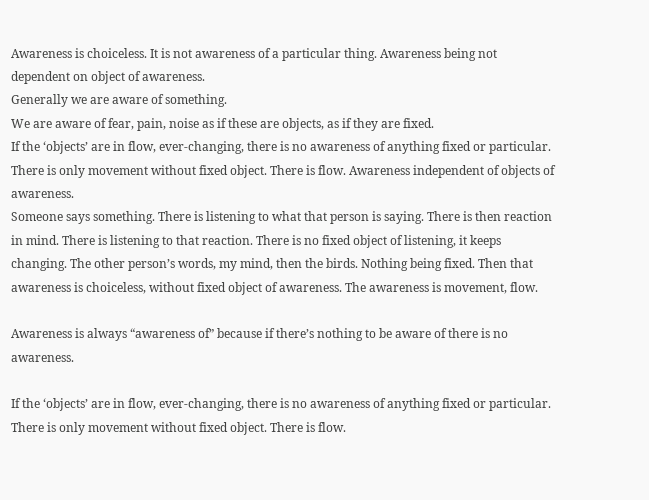Awareness is choiceless. It is not awareness of a particular thing. Awareness being not dependent on object of awareness.
Generally we are aware of something.
We are aware of fear, pain, noise as if these are objects, as if they are fixed.
If the ‘objects’ are in flow, ever-changing, there is no awareness of anything fixed or particular. There is only movement without fixed object. There is flow. Awareness independent of objects of awareness.
Someone says something. There is listening to what that person is saying. There is then reaction in mind. There is listening to that reaction. There is no fixed object of listening, it keeps changing. The other person’s words, my mind, then the birds. Nothing being fixed. Then that awareness is choiceless, without fixed object of awareness. The awareness is movement, flow.

Awareness is always “awareness of” because if there’s nothing to be aware of there is no awareness.

If the ‘objects’ are in flow, ever-changing, there is no awareness of anything fixed or particular. There is only movement without fixed object. There is flow.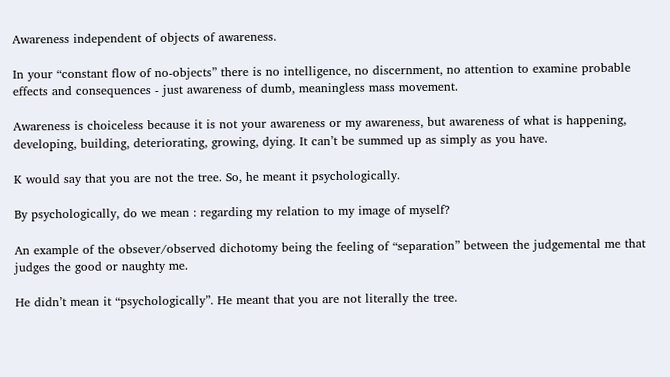Awareness independent of objects of awareness.

In your “constant flow of no-objects” there is no intelligence, no discernment, no attention to examine probable effects and consequences - just awareness of dumb, meaningless mass movement.

Awareness is choiceless because it is not your awareness or my awareness, but awareness of what is happening, developing, building, deteriorating, growing, dying. It can’t be summed up as simply as you have.

K would say that you are not the tree. So, he meant it psychologically.

By psychologically, do we mean : regarding my relation to my image of myself?

An example of the obsever/observed dichotomy being the feeling of “separation” between the judgemental me that judges the good or naughty me.

He didn’t mean it “psychologically”. He meant that you are not literally the tree.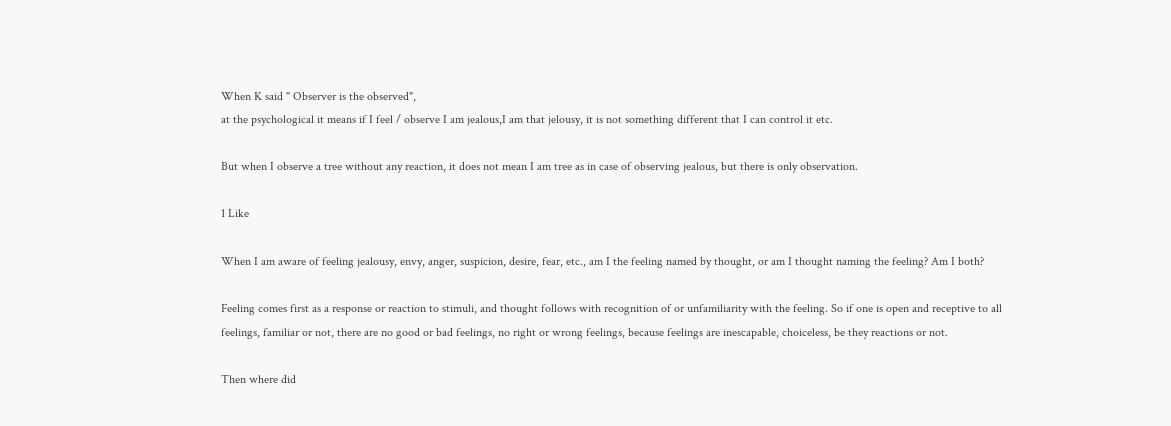When K said " Observer is the observed",
at the psychological it means if I feel / observe I am jealous,I am that jelousy, it is not something different that I can control it etc.

But when I observe a tree without any reaction, it does not mean I am tree as in case of observing jealous, but there is only observation.

1 Like

When I am aware of feeling jealousy, envy, anger, suspicion, desire, fear, etc., am I the feeling named by thought, or am I thought naming the feeling? Am I both?

Feeling comes first as a response or reaction to stimuli, and thought follows with recognition of or unfamiliarity with the feeling. So if one is open and receptive to all feelings, familiar or not, there are no good or bad feelings, no right or wrong feelings, because feelings are inescapable, choiceless, be they reactions or not.

Then where did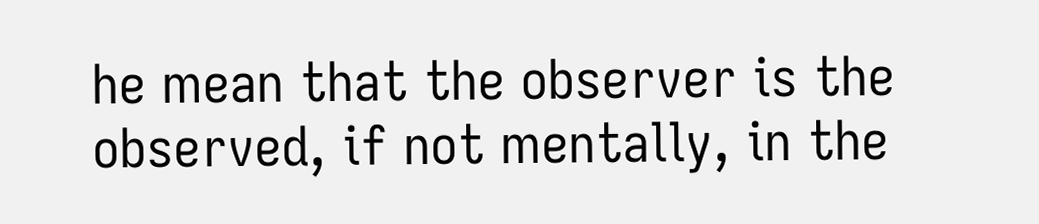he mean that the observer is the observed, if not mentally, in the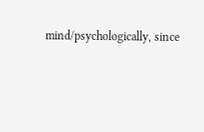mind/psychologically, since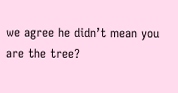we agree he didn’t mean you are the tree?